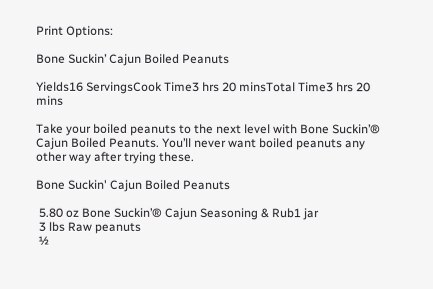Print Options:

Bone Suckin’ Cajun Boiled Peanuts

Yields16 ServingsCook Time3 hrs 20 minsTotal Time3 hrs 20 mins

Take your boiled peanuts to the next level with Bone Suckin’® Cajun Boiled Peanuts. You’ll never want boiled peanuts any other way after trying these.

Bone Suckin' Cajun Boiled Peanuts

 5.80 oz Bone Suckin’® Cajun Seasoning & Rub1 jar
 3 lbs Raw peanuts
 ½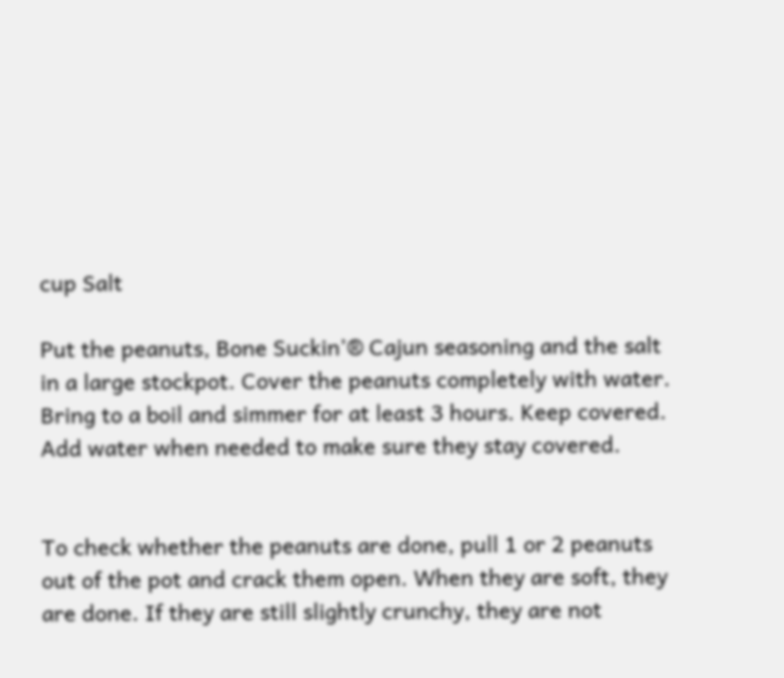cup Salt

Put the peanuts, Bone Suckin’® Cajun seasoning and the salt in a large stockpot. Cover the peanuts completely with water. Bring to a boil and simmer for at least 3 hours. Keep covered. Add water when needed to make sure they stay covered.


To check whether the peanuts are done, pull 1 or 2 peanuts out of the pot and crack them open. When they are soft, they are done. If they are still slightly crunchy, they are not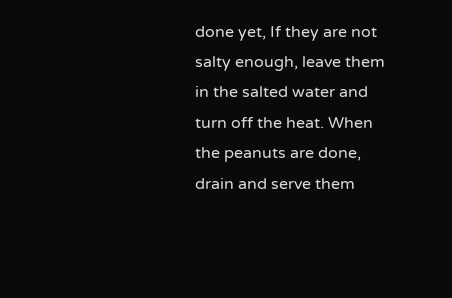done yet, If they are not salty enough, leave them in the salted water and turn off the heat. When the peanuts are done, drain and serve them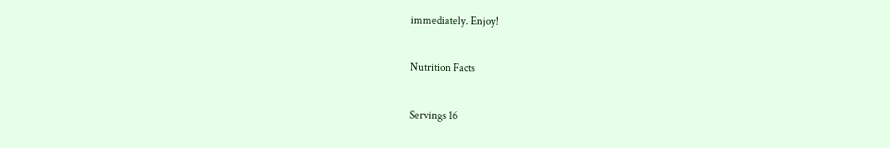immediately. Enjoy!

Nutrition Facts

Servings 16